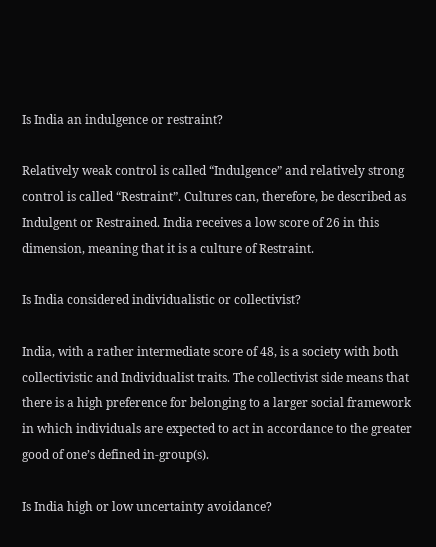Is India an indulgence or restraint?

Relatively weak control is called “Indulgence” and relatively strong control is called “Restraint”. Cultures can, therefore, be described as Indulgent or Restrained. India receives a low score of 26 in this dimension, meaning that it is a culture of Restraint.

Is India considered individualistic or collectivist?

India, with a rather intermediate score of 48, is a society with both collectivistic and Individualist traits. The collectivist side means that there is a high preference for belonging to a larger social framework in which individuals are expected to act in accordance to the greater good of one’s defined in-group(s).

Is India high or low uncertainty avoidance?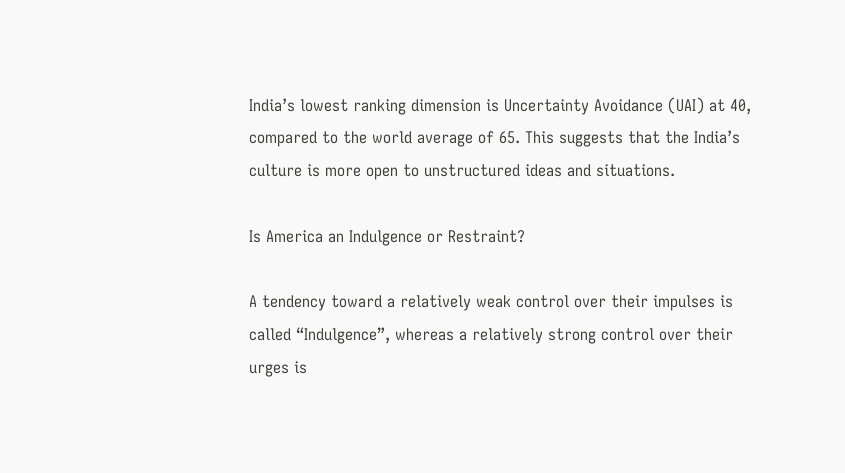India’s lowest ranking dimension is Uncertainty Avoidance (UAI) at 40, compared to the world average of 65. This suggests that the India’s culture is more open to unstructured ideas and situations.

Is America an Indulgence or Restraint?

A tendency toward a relatively weak control over their impulses is called “Indulgence”, whereas a relatively strong control over their urges is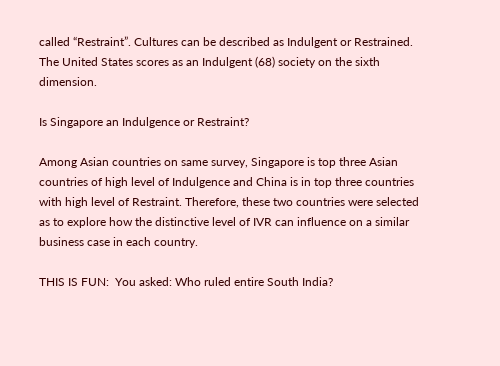called “Restraint”. Cultures can be described as Indulgent or Restrained. The United States scores as an Indulgent (68) society on the sixth dimension.

Is Singapore an Indulgence or Restraint?

Among Asian countries on same survey, Singapore is top three Asian countries of high level of Indulgence and China is in top three countries with high level of Restraint. Therefore, these two countries were selected as to explore how the distinctive level of IVR can influence on a similar business case in each country.

THIS IS FUN:  You asked: Who ruled entire South India?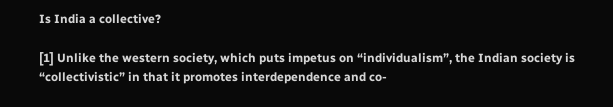Is India a collective?

[1] Unlike the western society, which puts impetus on “individualism”, the Indian society is “collectivistic” in that it promotes interdependence and co-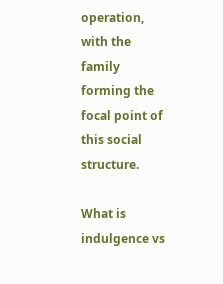operation, with the family forming the focal point of this social structure.

What is indulgence vs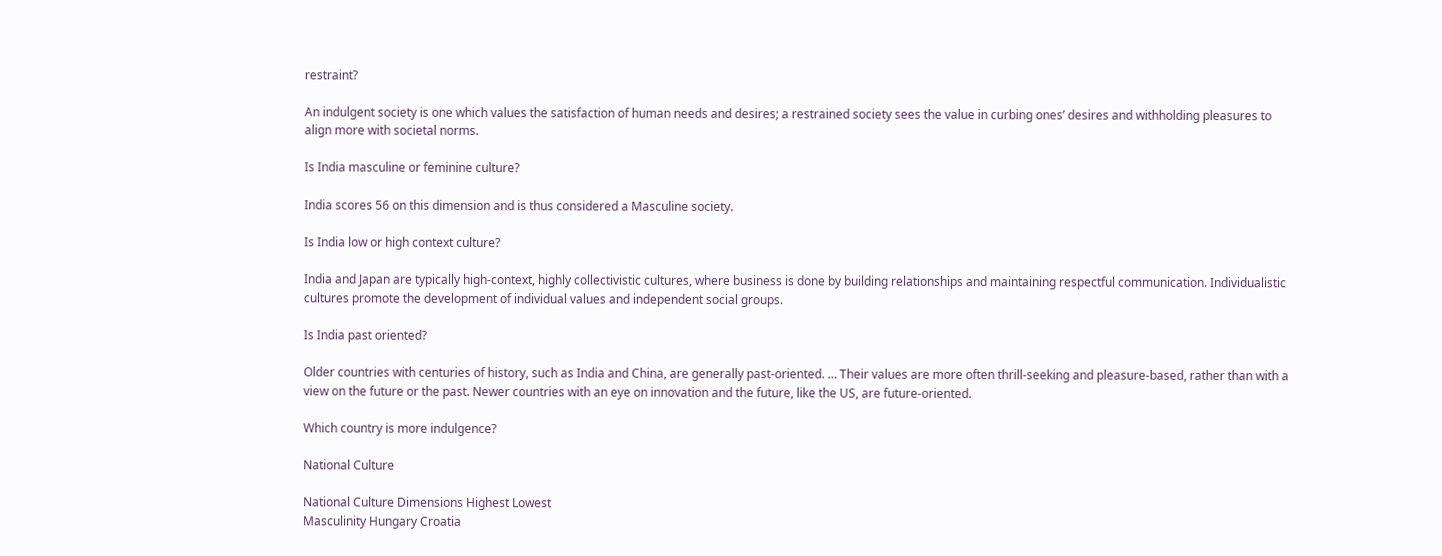restraint?

An indulgent society is one which values the satisfaction of human needs and desires; a restrained society sees the value in curbing ones’ desires and withholding pleasures to align more with societal norms.

Is India masculine or feminine culture?

India scores 56 on this dimension and is thus considered a Masculine society.

Is India low or high context culture?

India and Japan are typically high-context, highly collectivistic cultures, where business is done by building relationships and maintaining respectful communication. Individualistic cultures promote the development of individual values and independent social groups.

Is India past oriented?

Older countries with centuries of history, such as India and China, are generally past-oriented. … Their values are more often thrill-seeking and pleasure-based, rather than with a view on the future or the past. Newer countries with an eye on innovation and the future, like the US, are future-oriented.

Which country is more indulgence?

National Culture

National Culture Dimensions Highest Lowest
Masculinity Hungary Croatia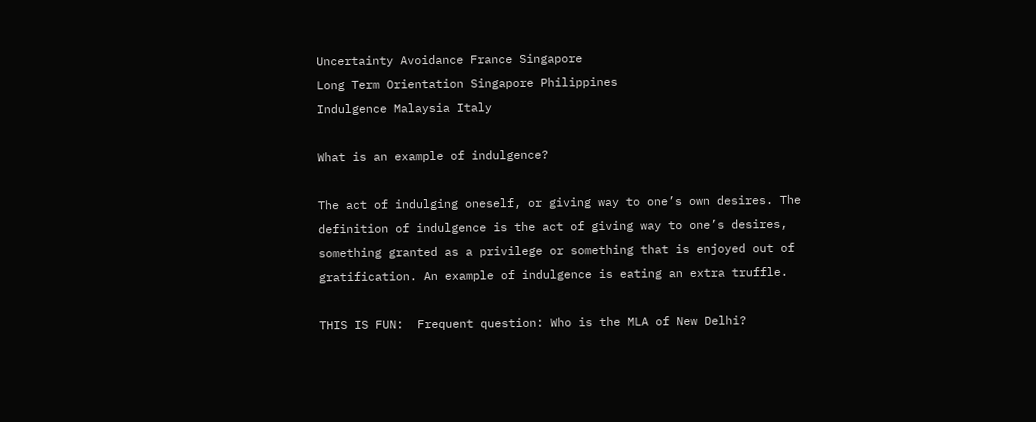Uncertainty Avoidance France Singapore
Long Term Orientation Singapore Philippines
Indulgence Malaysia Italy

What is an example of indulgence?

The act of indulging oneself, or giving way to one’s own desires. The definition of indulgence is the act of giving way to one’s desires, something granted as a privilege or something that is enjoyed out of gratification. An example of indulgence is eating an extra truffle.

THIS IS FUN:  Frequent question: Who is the MLA of New Delhi?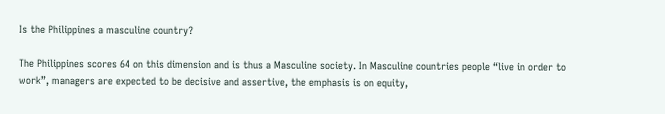Is the Philippines a masculine country?

The Philippines scores 64 on this dimension and is thus a Masculine society. In Masculine countries people “live in order to work”, managers are expected to be decisive and assertive, the emphasis is on equity,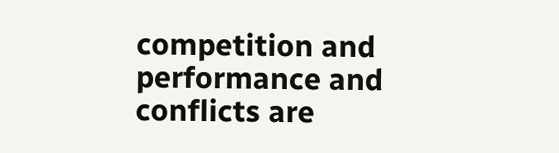competition and performance and conflicts are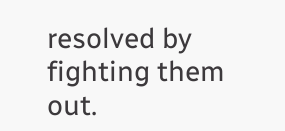resolved by fighting them out.